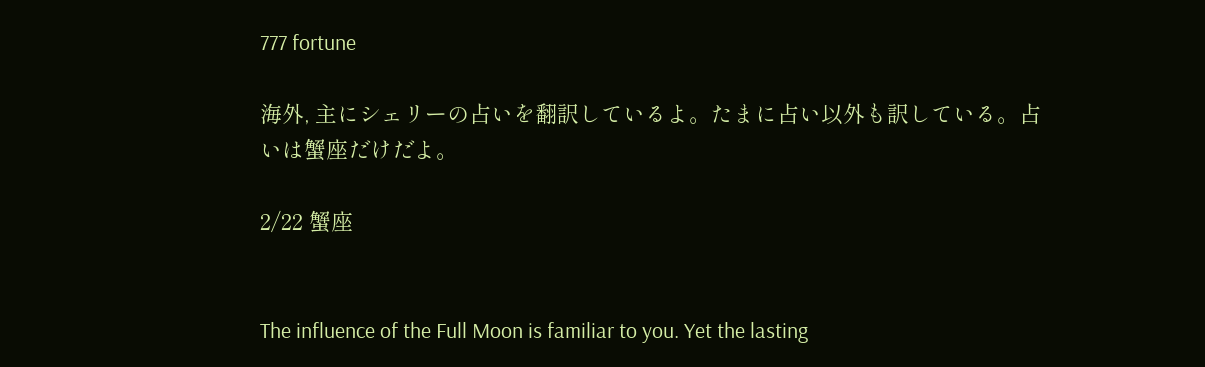777 fortune

海外, 主にシェリーの占いを翻訳しているよ。たまに占い以外も訳している。占いは蟹座だけだよ。

2/22 蟹座


The influence of the Full Moon is familiar to you. Yet the lasting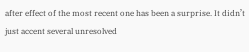after effect of the most recent one has been a surprise. It didn’t just accent several unresolved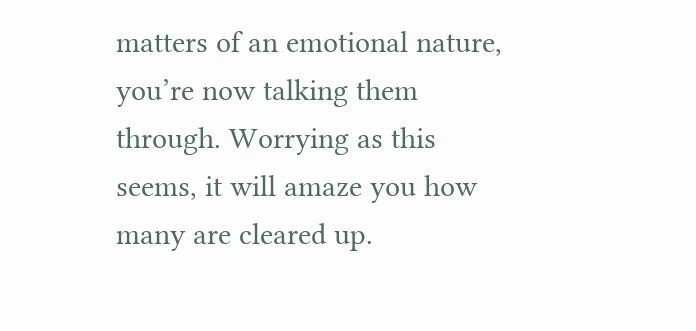matters of an emotional nature, you’re now talking them through. Worrying as this seems, it will amaze you how many are cleared up.